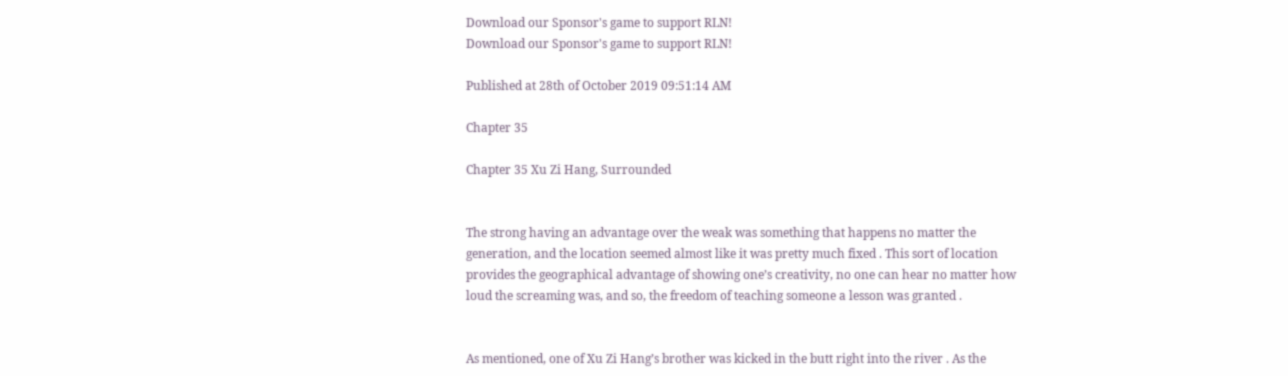Download our Sponsor's game to support RLN!
Download our Sponsor's game to support RLN!

Published at 28th of October 2019 09:51:14 AM

Chapter 35

Chapter 35 Xu Zi Hang, Surrounded


The strong having an advantage over the weak was something that happens no matter the generation, and the location seemed almost like it was pretty much fixed . This sort of location provides the geographical advantage of showing one’s creativity, no one can hear no matter how loud the screaming was, and so, the freedom of teaching someone a lesson was granted .


As mentioned, one of Xu Zi Hang’s brother was kicked in the butt right into the river . As the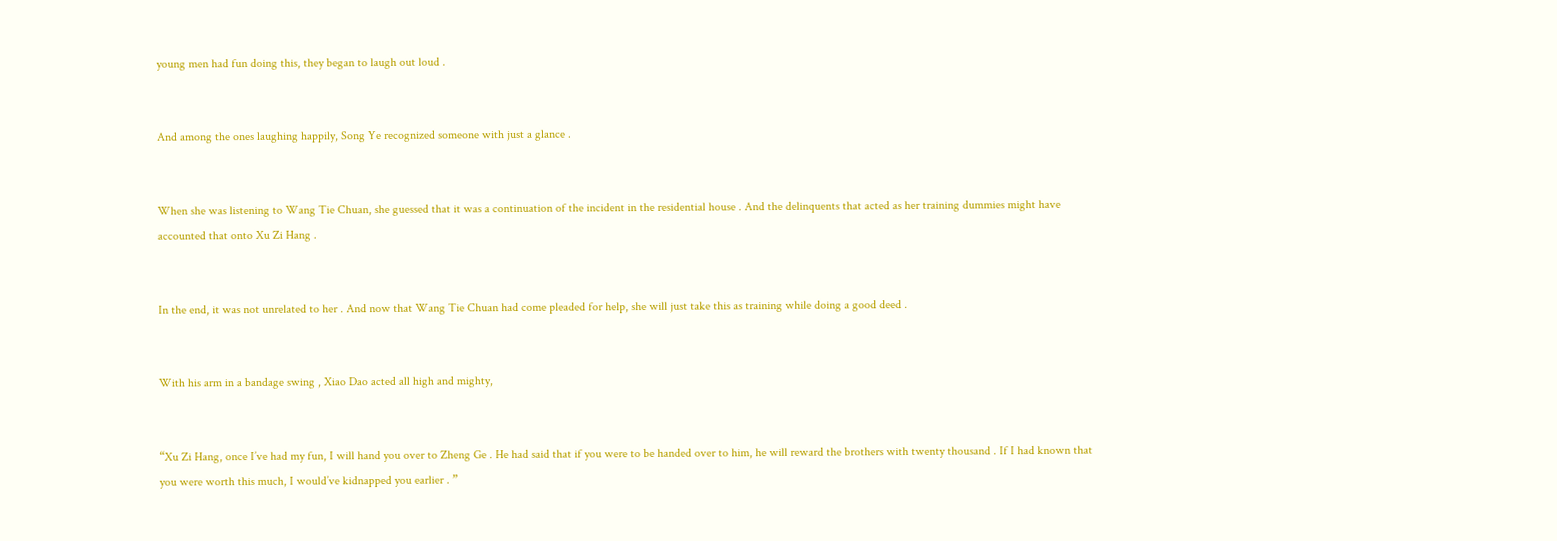young men had fun doing this, they began to laugh out loud .


And among the ones laughing happily, Song Ye recognized someone with just a glance .


When she was listening to Wang Tie Chuan, she guessed that it was a continuation of the incident in the residential house . And the delinquents that acted as her training dummies might have accounted that onto Xu Zi Hang .


In the end, it was not unrelated to her . And now that Wang Tie Chuan had come pleaded for help, she will just take this as training while doing a good deed .


With his arm in a bandage swing , Xiao Dao acted all high and mighty,


“Xu Zi Hang, once I’ve had my fun, I will hand you over to Zheng Ge . He had said that if you were to be handed over to him, he will reward the brothers with twenty thousand . If I had known that you were worth this much, I would’ve kidnapped you earlier . ”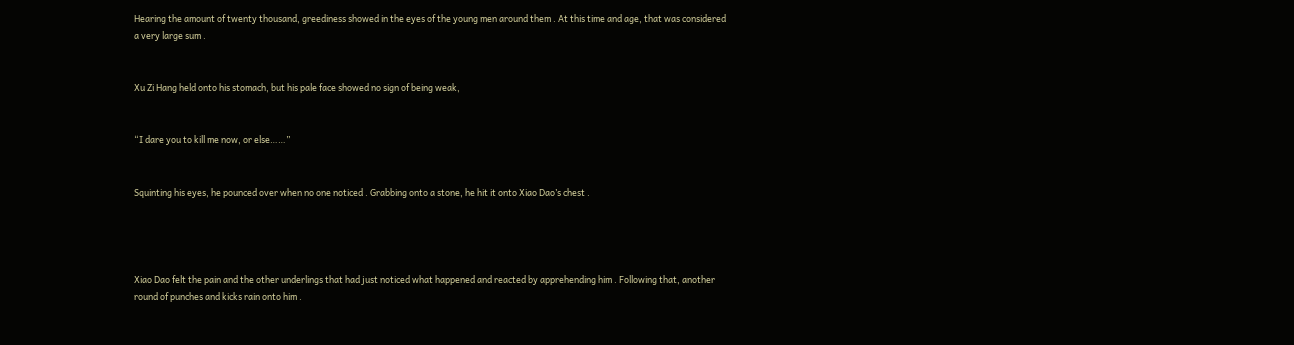Hearing the amount of twenty thousand, greediness showed in the eyes of the young men around them . At this time and age, that was considered a very large sum .


Xu Zi Hang held onto his stomach, but his pale face showed no sign of being weak,


“I dare you to kill me now, or else……”


Squinting his eyes, he pounced over when no one noticed . Grabbing onto a stone, he hit it onto Xiao Dao’s chest .




Xiao Dao felt the pain and the other underlings that had just noticed what happened and reacted by apprehending him . Following that, another round of punches and kicks rain onto him .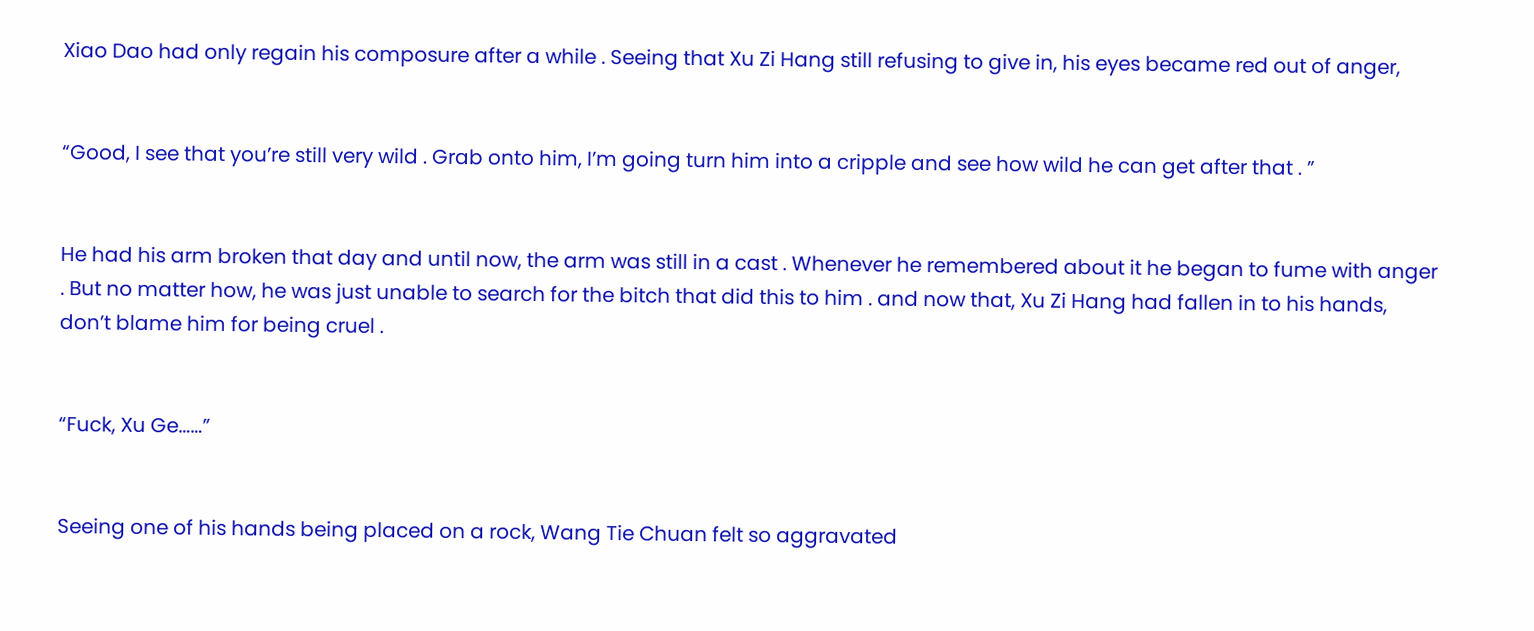Xiao Dao had only regain his composure after a while . Seeing that Xu Zi Hang still refusing to give in, his eyes became red out of anger,


“Good, I see that you’re still very wild . Grab onto him, I’m going turn him into a cripple and see how wild he can get after that . ”


He had his arm broken that day and until now, the arm was still in a cast . Whenever he remembered about it he began to fume with anger . But no matter how, he was just unable to search for the bitch that did this to him . and now that, Xu Zi Hang had fallen in to his hands, don’t blame him for being cruel .


“Fuck, Xu Ge……”


Seeing one of his hands being placed on a rock, Wang Tie Chuan felt so aggravated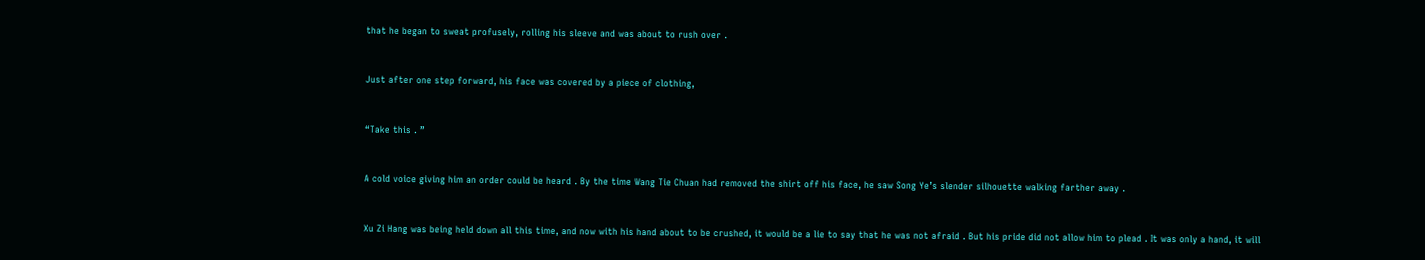that he began to sweat profusely, rolling his sleeve and was about to rush over .


Just after one step forward, his face was covered by a piece of clothing,


“Take this . ”


A cold voice giving him an order could be heard . By the time Wang Tie Chuan had removed the shirt off his face, he saw Song Ye’s slender silhouette walking farther away .


Xu Zi Hang was being held down all this time, and now with his hand about to be crushed, it would be a lie to say that he was not afraid . But his pride did not allow him to plead . It was only a hand, it will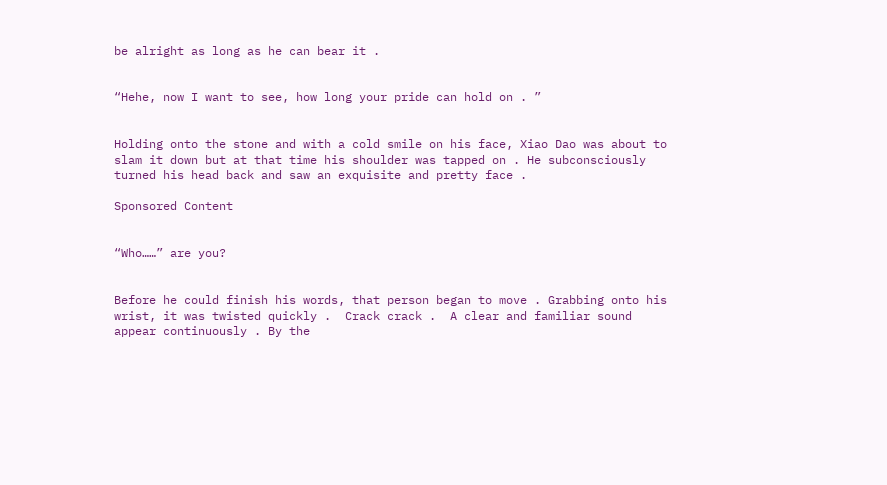be alright as long as he can bear it .


“Hehe, now I want to see, how long your pride can hold on . ”


Holding onto the stone and with a cold smile on his face, Xiao Dao was about to slam it down but at that time his shoulder was tapped on . He subconsciously turned his head back and saw an exquisite and pretty face .

Sponsored Content


“Who……” are you?


Before he could finish his words, that person began to move . Grabbing onto his wrist, it was twisted quickly .  Crack crack .  A clear and familiar sound appear continuously . By the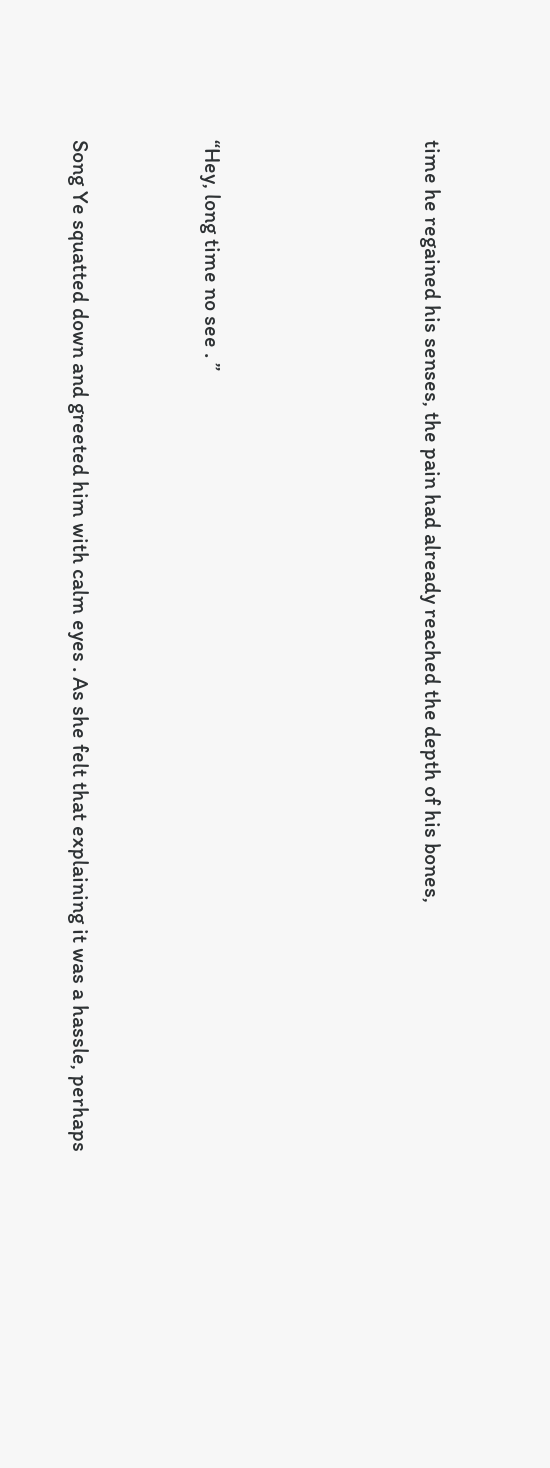time he regained his senses, the pain had already reached the depth of his bones,




“Hey, long time no see . ”


Song Ye squatted down and greeted him with calm eyes . As she felt that explaining it was a hassle, perhaps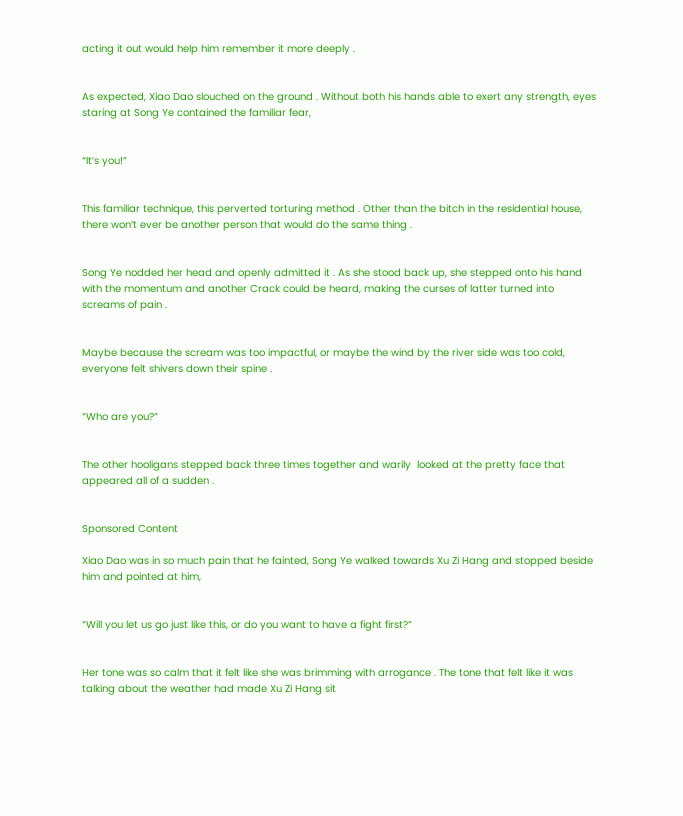acting it out would help him remember it more deeply .


As expected, Xiao Dao slouched on the ground . Without both his hands able to exert any strength, eyes staring at Song Ye contained the familiar fear,


“It’s you!”


This familiar technique, this perverted torturing method . Other than the bitch in the residential house, there won’t ever be another person that would do the same thing .


Song Ye nodded her head and openly admitted it . As she stood back up, she stepped onto his hand with the momentum and another Crack could be heard, making the curses of latter turned into screams of pain .


Maybe because the scream was too impactful, or maybe the wind by the river side was too cold, everyone felt shivers down their spine .


“Who are you?”


The other hooligans stepped back three times together and warily  looked at the pretty face that appeared all of a sudden .


Sponsored Content

Xiao Dao was in so much pain that he fainted, Song Ye walked towards Xu Zi Hang and stopped beside him and pointed at him,


“Will you let us go just like this, or do you want to have a fight first?”


Her tone was so calm that it felt like she was brimming with arrogance . The tone that felt like it was talking about the weather had made Xu Zi Hang sit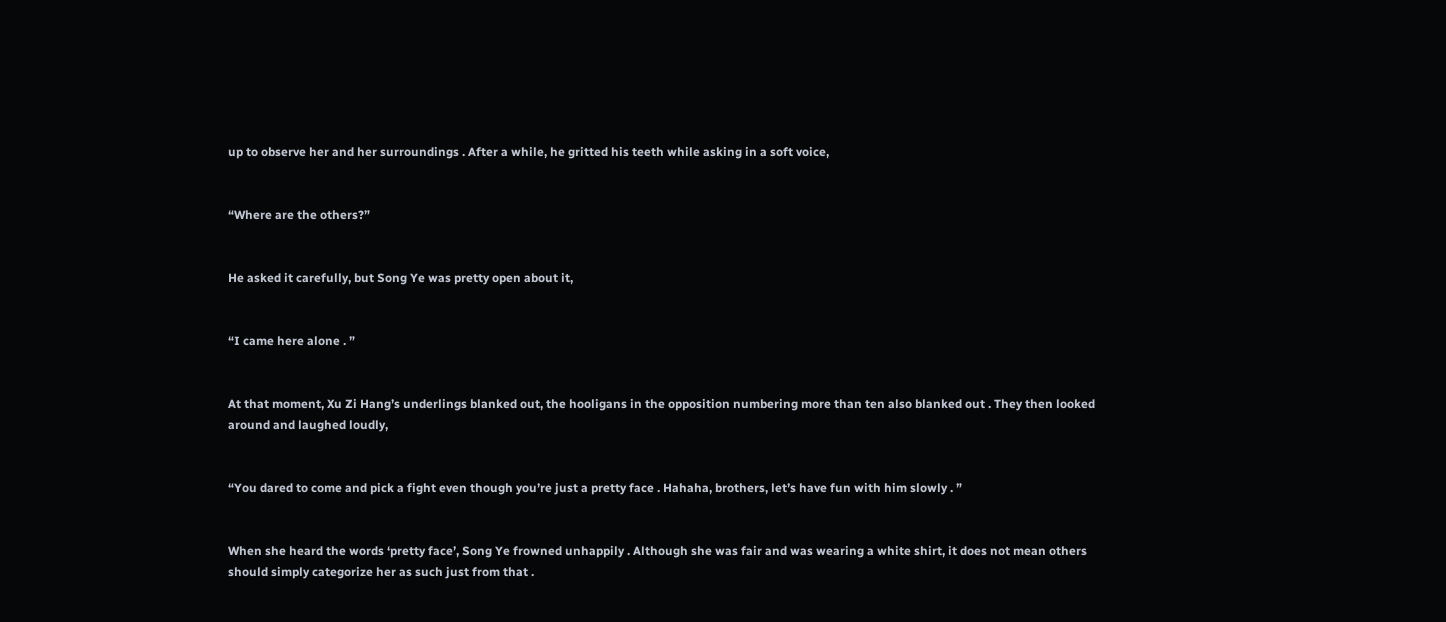up to observe her and her surroundings . After a while, he gritted his teeth while asking in a soft voice,


“Where are the others?”


He asked it carefully, but Song Ye was pretty open about it,


“I came here alone . ”


At that moment, Xu Zi Hang’s underlings blanked out, the hooligans in the opposition numbering more than ten also blanked out . They then looked around and laughed loudly,


“You dared to come and pick a fight even though you’re just a pretty face . Hahaha, brothers, let’s have fun with him slowly . ”


When she heard the words ‘pretty face’, Song Ye frowned unhappily . Although she was fair and was wearing a white shirt, it does not mean others should simply categorize her as such just from that .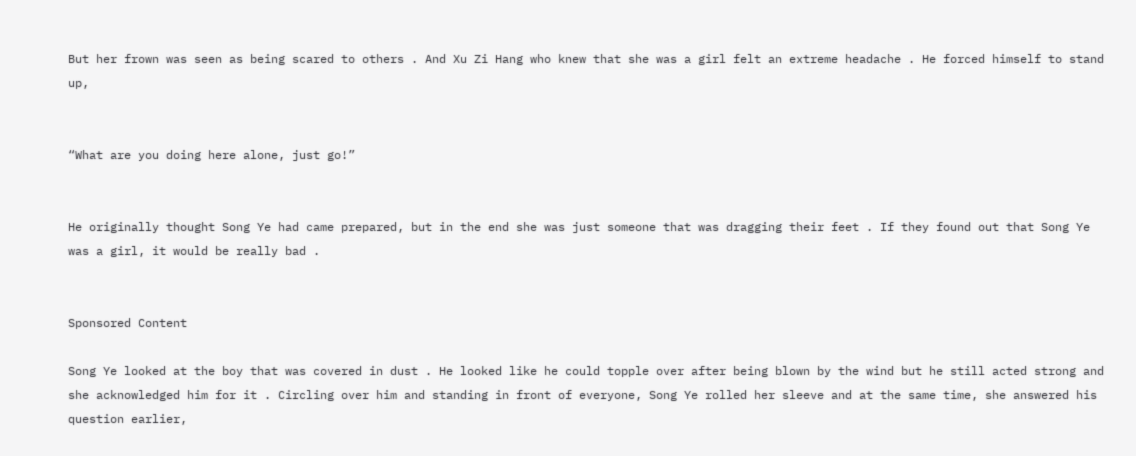But her frown was seen as being scared to others . And Xu Zi Hang who knew that she was a girl felt an extreme headache . He forced himself to stand up,


“What are you doing here alone, just go!”


He originally thought Song Ye had came prepared, but in the end she was just someone that was dragging their feet . If they found out that Song Ye was a girl, it would be really bad .


Sponsored Content

Song Ye looked at the boy that was covered in dust . He looked like he could topple over after being blown by the wind but he still acted strong and she acknowledged him for it . Circling over him and standing in front of everyone, Song Ye rolled her sleeve and at the same time, she answered his question earlier,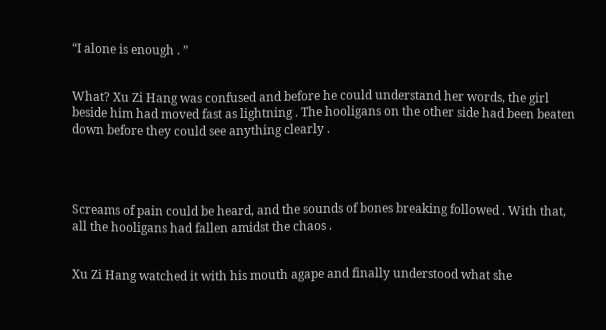“I alone is enough . ”


What? Xu Zi Hang was confused and before he could understand her words, the girl beside him had moved fast as lightning . The hooligans on the other side had been beaten down before they could see anything clearly .




Screams of pain could be heard, and the sounds of bones breaking followed . With that, all the hooligans had fallen amidst the chaos .


Xu Zi Hang watched it with his mouth agape and finally understood what she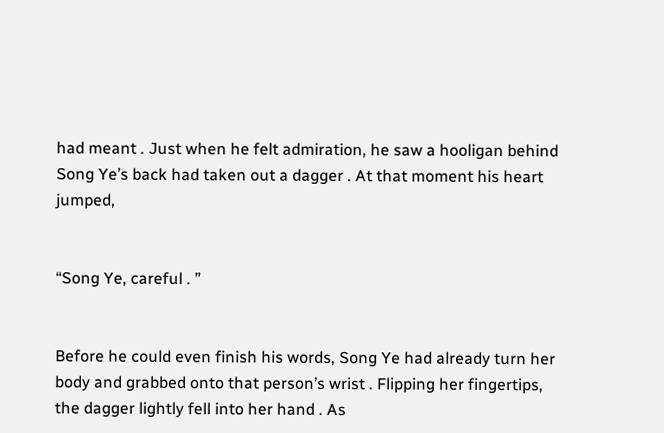had meant . Just when he felt admiration, he saw a hooligan behind Song Ye’s back had taken out a dagger . At that moment his heart jumped,


“Song Ye, careful . ”


Before he could even finish his words, Song Ye had already turn her body and grabbed onto that person’s wrist . Flipping her fingertips, the dagger lightly fell into her hand . As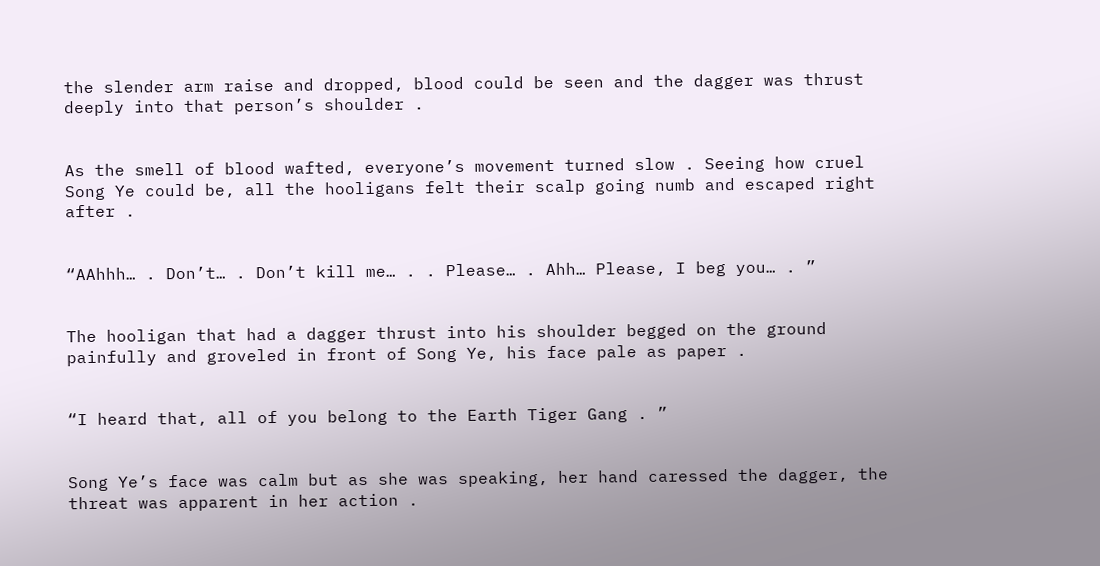the slender arm raise and dropped, blood could be seen and the dagger was thrust deeply into that person’s shoulder .


As the smell of blood wafted, everyone’s movement turned slow . Seeing how cruel Song Ye could be, all the hooligans felt their scalp going numb and escaped right after .


“AAhhh… . Don’t… . Don’t kill me… . . Please… . Ahh… Please, I beg you… . ”


The hooligan that had a dagger thrust into his shoulder begged on the ground painfully and groveled in front of Song Ye, his face pale as paper .


“I heard that, all of you belong to the Earth Tiger Gang . ”


Song Ye’s face was calm but as she was speaking, her hand caressed the dagger, the threat was apparent in her action .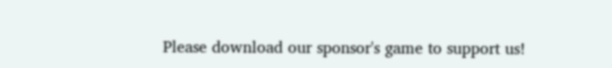Please download our sponsor's game to support us!